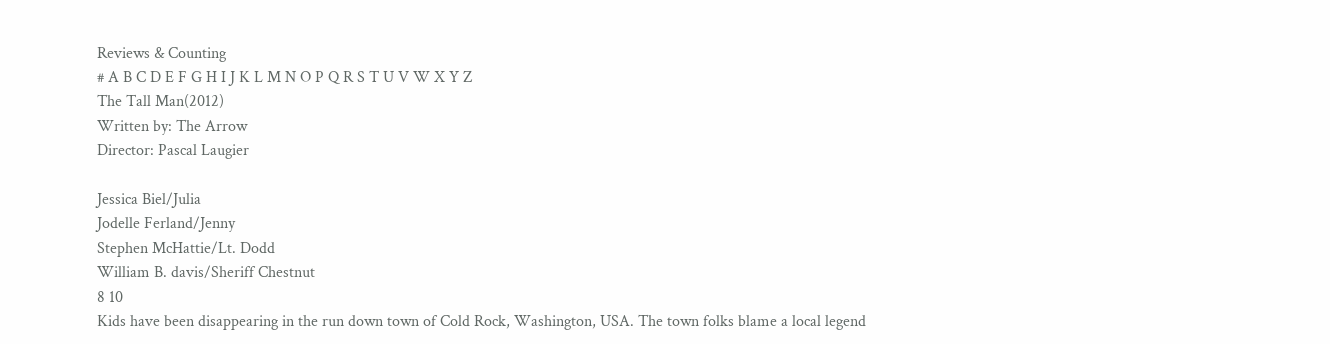Reviews & Counting
# A B C D E F G H I J K L M N O P Q R S T U V W X Y Z
The Tall Man(2012)
Written by: The Arrow
Director: Pascal Laugier

Jessica Biel/Julia
Jodelle Ferland/Jenny
Stephen McHattie/Lt. Dodd
William B. davis/Sheriff Chestnut
8 10
Kids have been disappearing in the run down town of Cold Rock, Washington, USA. The town folks blame a local legend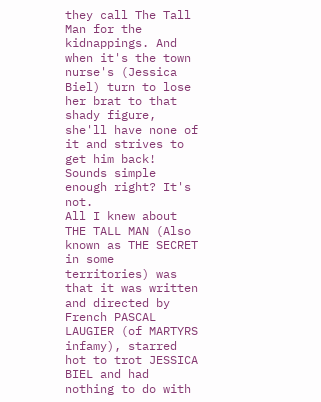they call The Tall Man for the kidnappings. And when it's the town nurse's (Jessica Biel) turn to lose her brat to that shady figure, she'll have none of it and strives to get him back! Sounds simple enough right? It's not.
All I knew about THE TALL MAN (Also known as THE SECRET in some territories) was that it was written and directed by French PASCAL LAUGIER (of MARTYRS infamy), starred hot to trot JESSICA BIEL and had nothing to do with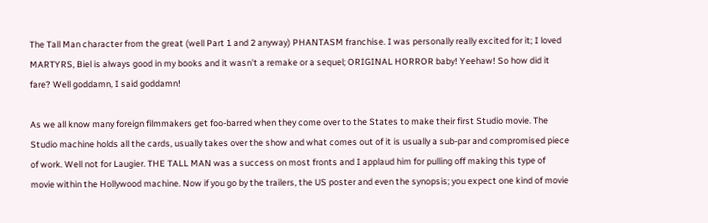The Tall Man character from the great (well Part 1 and 2 anyway) PHANTASM franchise. I was personally really excited for it; I loved MARTYRS, Biel is always good in my books and it wasn't a remake or a sequel; ORIGINAL HORROR baby! Yeehaw! So how did it fare? Well goddamn, I said goddamn!

As we all know many foreign filmmakers get foo-barred when they come over to the States to make their first Studio movie. The Studio machine holds all the cards, usually takes over the show and what comes out of it is usually a sub-par and compromised piece of work. Well not for Laugier. THE TALL MAN was a success on most fronts and I applaud him for pulling off making this type of movie within the Hollywood machine. Now if you go by the trailers, the US poster and even the synopsis; you expect one kind of movie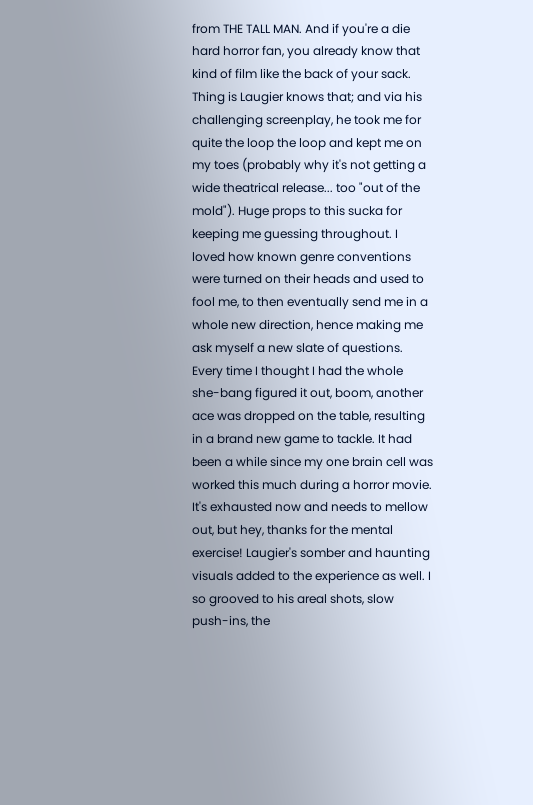from THE TALL MAN. And if you're a die hard horror fan, you already know that kind of film like the back of your sack. Thing is Laugier knows that; and via his challenging screenplay, he took me for quite the loop the loop and kept me on my toes (probably why it's not getting a wide theatrical release... too "out of the mold"). Huge props to this sucka for keeping me guessing throughout. I loved how known genre conventions were turned on their heads and used to fool me, to then eventually send me in a whole new direction, hence making me ask myself a new slate of questions. Every time I thought I had the whole she-bang figured it out, boom, another ace was dropped on the table, resulting in a brand new game to tackle. It had been a while since my one brain cell was worked this much during a horror movie. It's exhausted now and needs to mellow out, but hey, thanks for the mental exercise! Laugier's somber and haunting visuals added to the experience as well. I so grooved to his areal shots, slow push-ins, the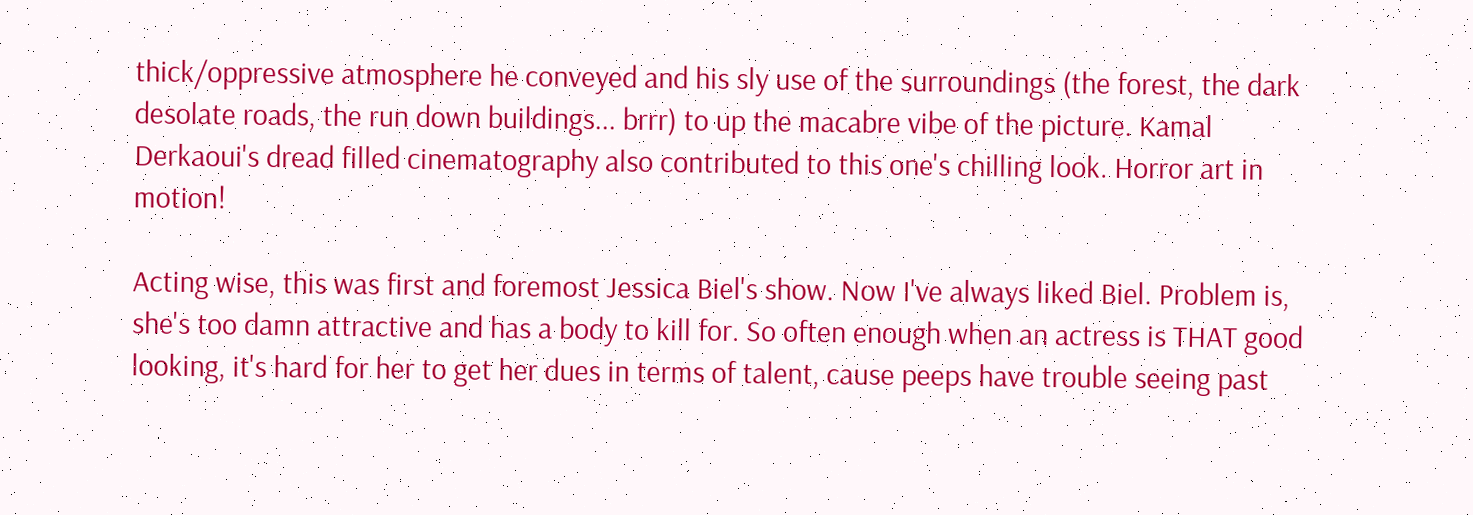thick/oppressive atmosphere he conveyed and his sly use of the surroundings (the forest, the dark desolate roads, the run down buildings... brrr) to up the macabre vibe of the picture. Kamal Derkaoui's dread filled cinematography also contributed to this one's chilling look. Horror art in motion!

Acting wise, this was first and foremost Jessica Biel's show. Now I've always liked Biel. Problem is, she's too damn attractive and has a body to kill for. So often enough when an actress is THAT good looking, it's hard for her to get her dues in terms of talent, cause peeps have trouble seeing past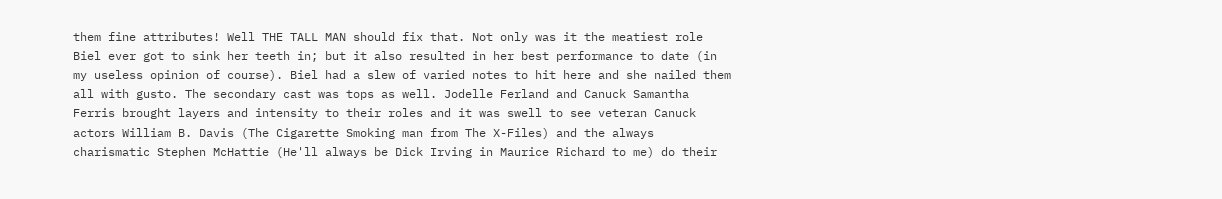them fine attributes! Well THE TALL MAN should fix that. Not only was it the meatiest role Biel ever got to sink her teeth in; but it also resulted in her best performance to date (in my useless opinion of course). Biel had a slew of varied notes to hit here and she nailed them all with gusto. The secondary cast was tops as well. Jodelle Ferland and Canuck Samantha Ferris brought layers and intensity to their roles and it was swell to see veteran Canuck actors William B. Davis (The Cigarette Smoking man from The X-Files) and the always charismatic Stephen McHattie (He'll always be Dick Irving in Maurice Richard to me) do their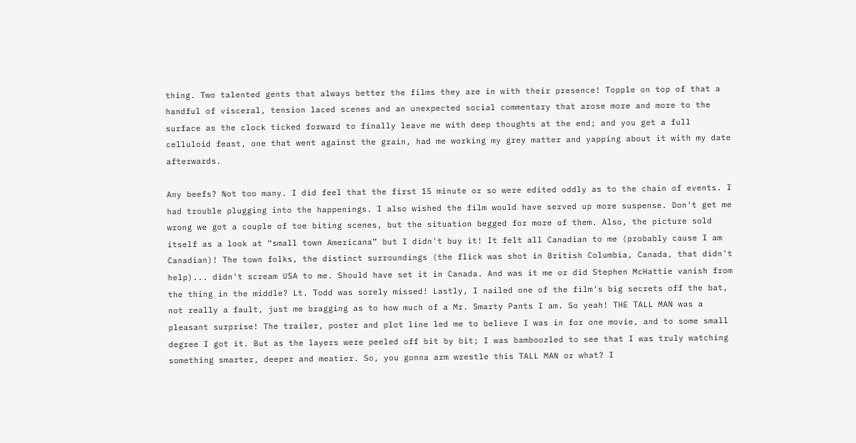thing. Two talented gents that always better the films they are in with their presence! Topple on top of that a handful of visceral, tension laced scenes and an unexpected social commentary that arose more and more to the surface as the clock ticked forward to finally leave me with deep thoughts at the end; and you get a full celluloid feast, one that went against the grain, had me working my grey matter and yapping about it with my date afterwards.

Any beefs? Not too many. I did feel that the first 15 minute or so were edited oddly as to the chain of events. I had trouble plugging into the happenings. I also wished the film would have served up more suspense. Don't get me wrong we got a couple of toe biting scenes, but the situation begged for more of them. Also, the picture sold itself as a look at “small town Americana” but I didn't buy it! It felt all Canadian to me (probably cause I am Canadian)! The town folks, the distinct surroundings (the flick was shot in British Columbia, Canada, that didn't help)... didn't scream USA to me. Should have set it in Canada. And was it me or did Stephen McHattie vanish from the thing in the middle? Lt. Todd was sorely missed! Lastly, I nailed one of the film's big secrets off the bat, not really a fault, just me bragging as to how much of a Mr. Smarty Pants I am. So yeah! THE TALL MAN was a pleasant surprise! The trailer, poster and plot line led me to believe I was in for one movie, and to some small degree I got it. But as the layers were peeled off bit by bit; I was bamboozled to see that I was truly watching something smarter, deeper and meatier. So, you gonna arm wrestle this TALL MAN or what? I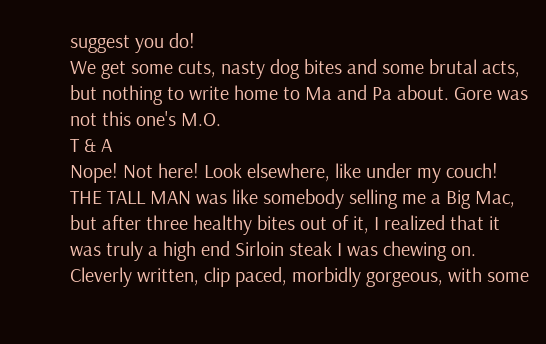suggest you do!
We get some cuts, nasty dog bites and some brutal acts, but nothing to write home to Ma and Pa about. Gore was not this one's M.O.
T & A
Nope! Not here! Look elsewhere, like under my couch!
THE TALL MAN was like somebody selling me a Big Mac, but after three healthy bites out of it, I realized that it was truly a high end Sirloin steak I was chewing on. Cleverly written, clip paced, morbidly gorgeous, with some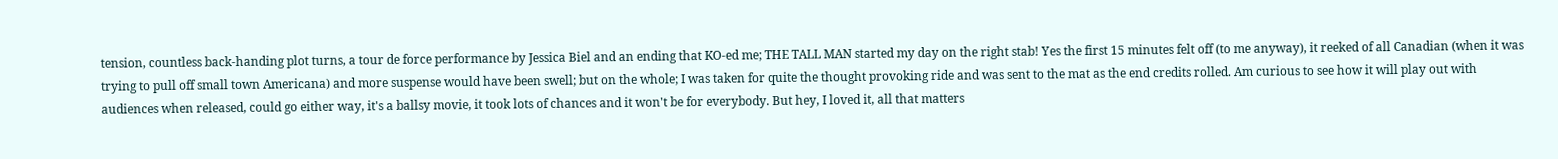tension, countless back-handing plot turns, a tour de force performance by Jessica Biel and an ending that KO-ed me; THE TALL MAN started my day on the right stab! Yes the first 15 minutes felt off (to me anyway), it reeked of all Canadian (when it was trying to pull off small town Americana) and more suspense would have been swell; but on the whole; I was taken for quite the thought provoking ride and was sent to the mat as the end credits rolled. Am curious to see how it will play out with audiences when released, could go either way, it's a ballsy movie, it took lots of chances and it won't be for everybody. But hey, I loved it, all that matters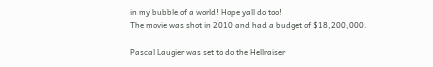in my bubble of a world! Hope yall do too!
The movie was shot in 2010 and had a budget of $18,200,000.

Pascal Laugier was set to do the Hellraiser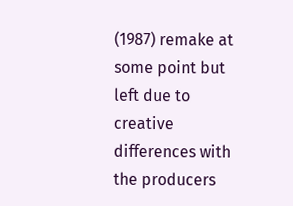(1987) remake at some point but left due to creative differences with the producers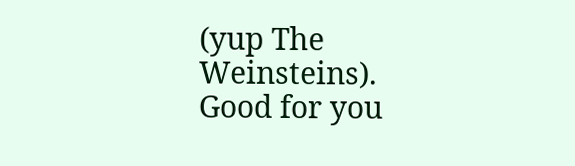(yup The Weinsteins). Good for you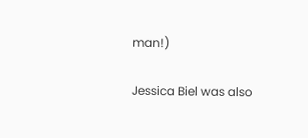man!)

Jessica Biel was also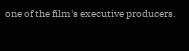one of the film's executive producers.